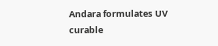Andara formulates UV curable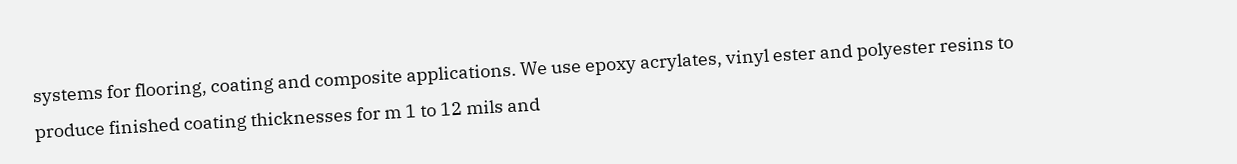systems for flooring, coating and composite applications. We use epoxy acrylates, vinyl ester and polyester resins to produce finished coating thicknesses for m 1 to 12 mils and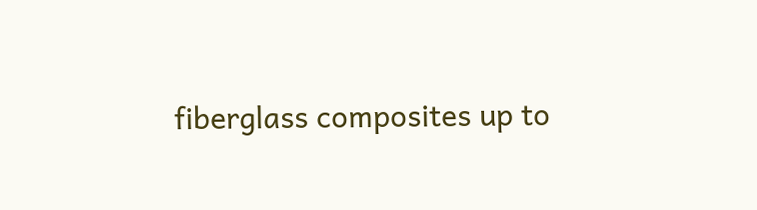fiberglass composites up to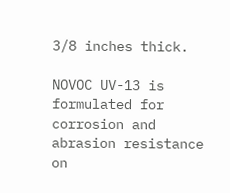3/8 inches thick.

NOVOC UV-13 is formulated for corrosion and abrasion resistance on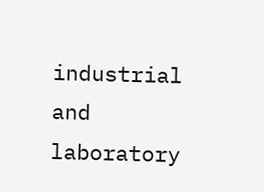industrial and laboratory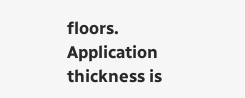floors. Application thickness is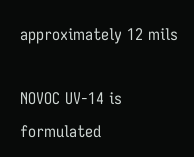approximately 12 mils

NOVOC UV-14 is formulated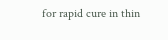for rapid cure in thin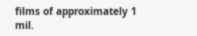films of approximately 1 mil.